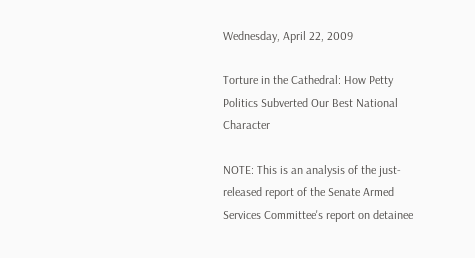Wednesday, April 22, 2009

Torture in the Cathedral: How Petty Politics Subverted Our Best National Character

NOTE: This is an analysis of the just-released report of the Senate Armed Services Committee's report on detainee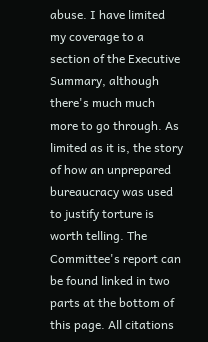abuse. I have limited my coverage to a section of the Executive Summary, although there's much much more to go through. As limited as it is, the story of how an unprepared bureaucracy was used to justify torture is worth telling. The Committee's report can be found linked in two parts at the bottom of this page. All citations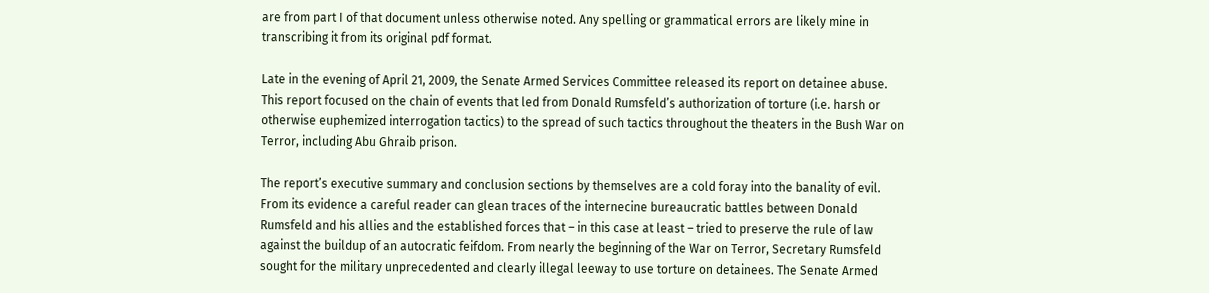are from part I of that document unless otherwise noted. Any spelling or grammatical errors are likely mine in transcribing it from its original pdf format.

Late in the evening of April 21, 2009, the Senate Armed Services Committee released its report on detainee abuse. This report focused on the chain of events that led from Donald Rumsfeld’s authorization of torture (i.e. harsh or otherwise euphemized interrogation tactics) to the spread of such tactics throughout the theaters in the Bush War on Terror, including Abu Ghraib prison.

The report’s executive summary and conclusion sections by themselves are a cold foray into the banality of evil. From its evidence a careful reader can glean traces of the internecine bureaucratic battles between Donald Rumsfeld and his allies and the established forces that – in this case at least – tried to preserve the rule of law against the buildup of an autocratic feifdom. From nearly the beginning of the War on Terror, Secretary Rumsfeld sought for the military unprecedented and clearly illegal leeway to use torture on detainees. The Senate Armed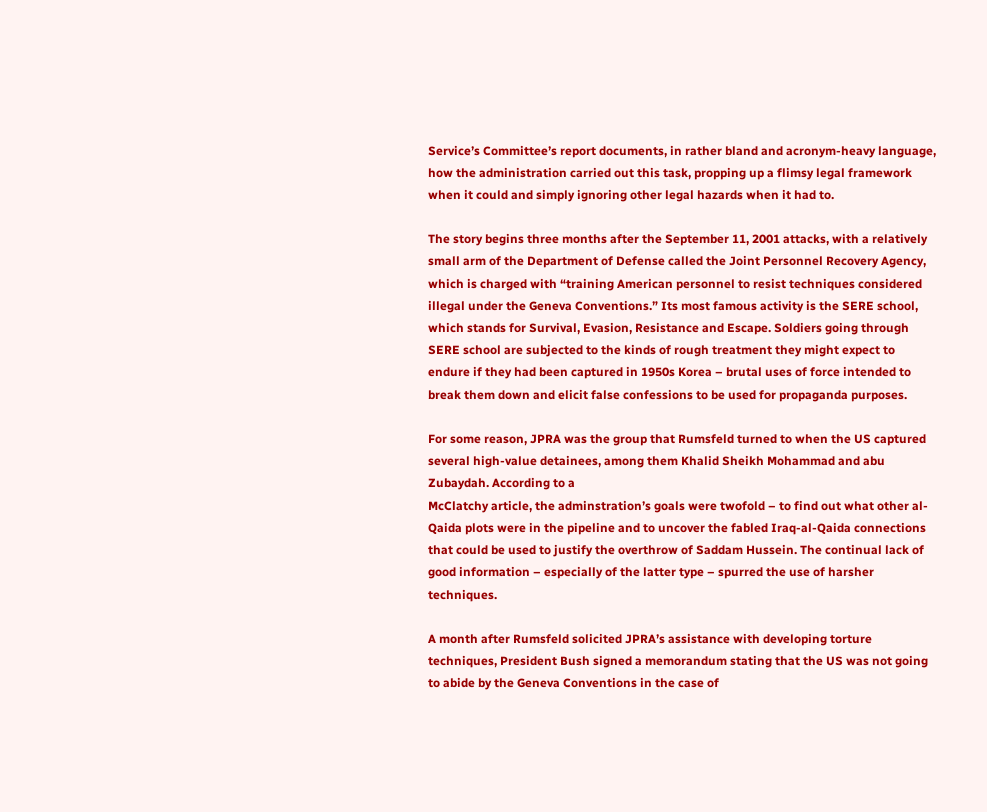Service’s Committee’s report documents, in rather bland and acronym-heavy language, how the administration carried out this task, propping up a flimsy legal framework when it could and simply ignoring other legal hazards when it had to.

The story begins three months after the September 11, 2001 attacks, with a relatively small arm of the Department of Defense called the Joint Personnel Recovery Agency, which is charged with “training American personnel to resist techniques considered illegal under the Geneva Conventions.” Its most famous activity is the SERE school, which stands for Survival, Evasion, Resistance and Escape. Soldiers going through SERE school are subjected to the kinds of rough treatment they might expect to endure if they had been captured in 1950s Korea – brutal uses of force intended to break them down and elicit false confessions to be used for propaganda purposes.

For some reason, JPRA was the group that Rumsfeld turned to when the US captured several high-value detainees, among them Khalid Sheikh Mohammad and abu Zubaydah. According to a
McClatchy article, the adminstration’s goals were twofold – to find out what other al-Qaida plots were in the pipeline and to uncover the fabled Iraq-al-Qaida connections that could be used to justify the overthrow of Saddam Hussein. The continual lack of good information – especially of the latter type – spurred the use of harsher techniques.

A month after Rumsfeld solicited JPRA’s assistance with developing torture techniques, President Bush signed a memorandum stating that the US was not going to abide by the Geneva Conventions in the case of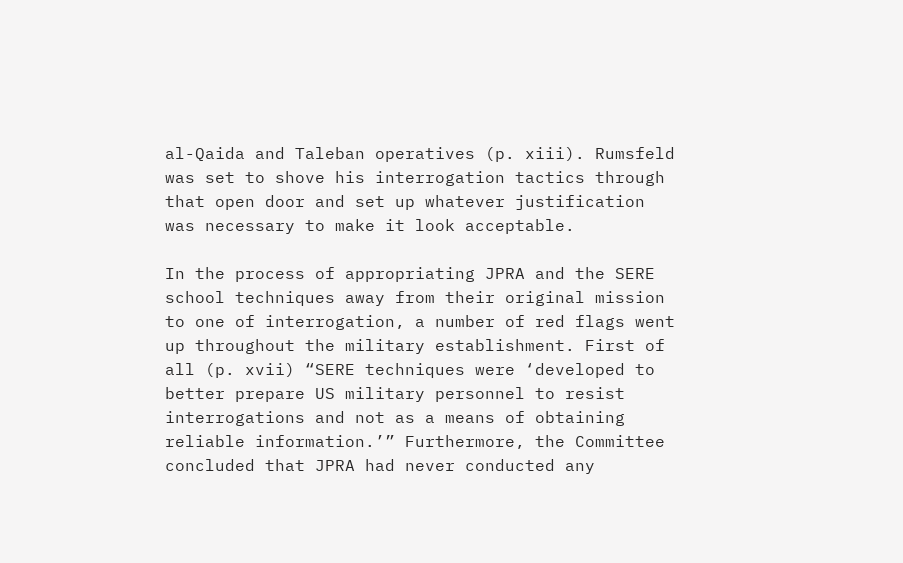al-Qaida and Taleban operatives (p. xiii). Rumsfeld was set to shove his interrogation tactics through that open door and set up whatever justification was necessary to make it look acceptable.

In the process of appropriating JPRA and the SERE school techniques away from their original mission to one of interrogation, a number of red flags went up throughout the military establishment. First of all (p. xvii) “SERE techniques were ‘developed to better prepare US military personnel to resist interrogations and not as a means of obtaining reliable information.’” Furthermore, the Committee concluded that JPRA had never conducted any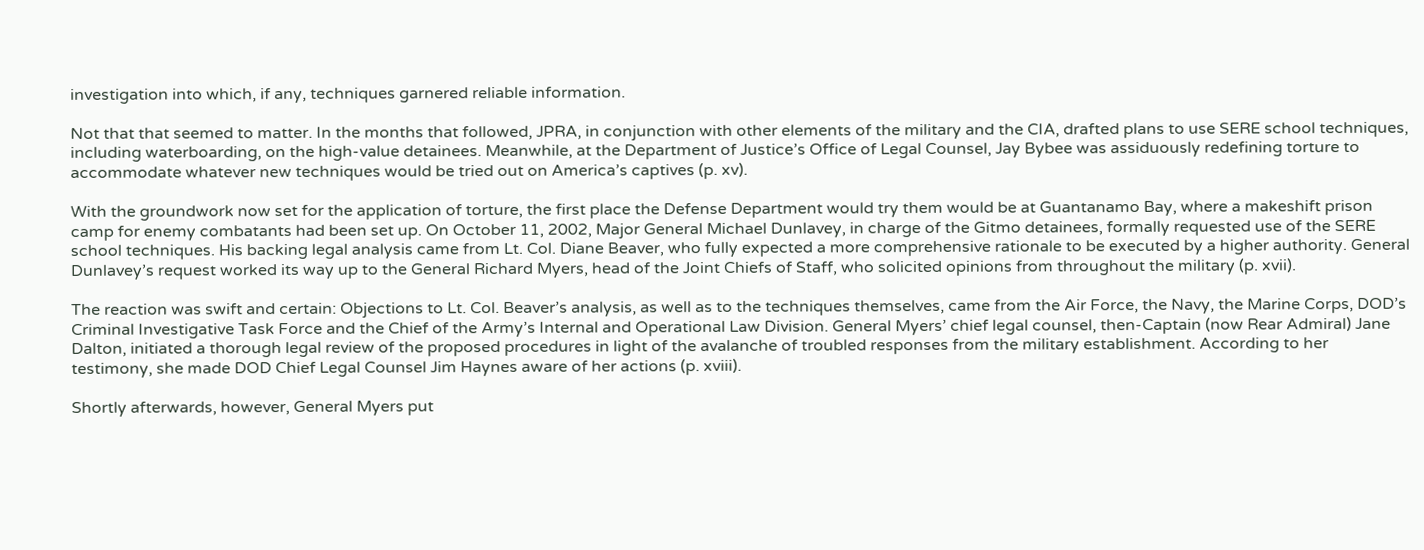investigation into which, if any, techniques garnered reliable information.

Not that that seemed to matter. In the months that followed, JPRA, in conjunction with other elements of the military and the CIA, drafted plans to use SERE school techniques, including waterboarding, on the high-value detainees. Meanwhile, at the Department of Justice’s Office of Legal Counsel, Jay Bybee was assiduously redefining torture to accommodate whatever new techniques would be tried out on America’s captives (p. xv).

With the groundwork now set for the application of torture, the first place the Defense Department would try them would be at Guantanamo Bay, where a makeshift prison camp for enemy combatants had been set up. On October 11, 2002, Major General Michael Dunlavey, in charge of the Gitmo detainees, formally requested use of the SERE school techniques. His backing legal analysis came from Lt. Col. Diane Beaver, who fully expected a more comprehensive rationale to be executed by a higher authority. General Dunlavey’s request worked its way up to the General Richard Myers, head of the Joint Chiefs of Staff, who solicited opinions from throughout the military (p. xvii).

The reaction was swift and certain: Objections to Lt. Col. Beaver’s analysis, as well as to the techniques themselves, came from the Air Force, the Navy, the Marine Corps, DOD’s Criminal Investigative Task Force and the Chief of the Army’s Internal and Operational Law Division. General Myers’ chief legal counsel, then-Captain (now Rear Admiral) Jane Dalton, initiated a thorough legal review of the proposed procedures in light of the avalanche of troubled responses from the military establishment. According to her testimony, she made DOD Chief Legal Counsel Jim Haynes aware of her actions (p. xviii).

Shortly afterwards, however, General Myers put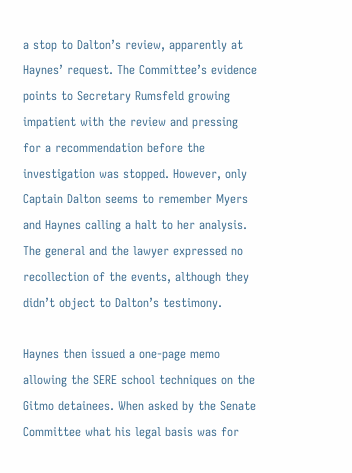a stop to Dalton’s review, apparently at Haynes’ request. The Committee’s evidence points to Secretary Rumsfeld growing impatient with the review and pressing for a recommendation before the investigation was stopped. However, only Captain Dalton seems to remember Myers and Haynes calling a halt to her analysis. The general and the lawyer expressed no recollection of the events, although they didn’t object to Dalton’s testimony.

Haynes then issued a one-page memo allowing the SERE school techniques on the Gitmo detainees. When asked by the Senate Committee what his legal basis was for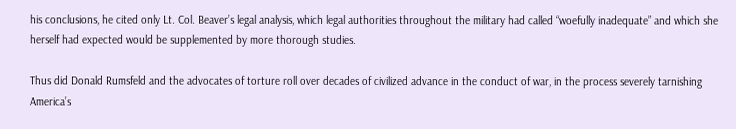his conclusions, he cited only Lt. Col. Beaver’s legal analysis, which legal authorities throughout the military had called “woefully inadequate” and which she herself had expected would be supplemented by more thorough studies.

Thus did Donald Rumsfeld and the advocates of torture roll over decades of civilized advance in the conduct of war, in the process severely tarnishing America’s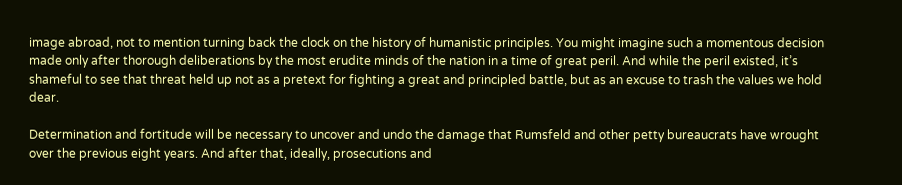image abroad, not to mention turning back the clock on the history of humanistic principles. You might imagine such a momentous decision made only after thorough deliberations by the most erudite minds of the nation in a time of great peril. And while the peril existed, it’s shameful to see that threat held up not as a pretext for fighting a great and principled battle, but as an excuse to trash the values we hold dear.

Determination and fortitude will be necessary to uncover and undo the damage that Rumsfeld and other petty bureaucrats have wrought over the previous eight years. And after that, ideally, prosecutions and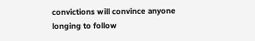convictions will convince anyone longing to follow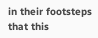in their footsteps that this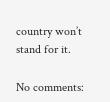country won’t stand for it.

No comments: